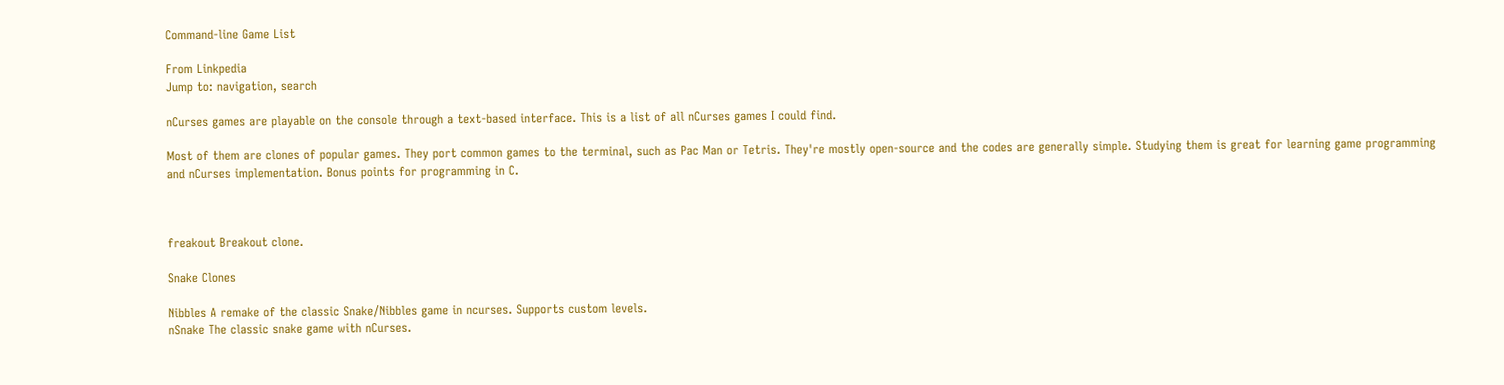Command-line Game List

From Linkpedia
Jump to: navigation, search

nCurses games are playable on the console through a text-based interface. This is a list of all nCurses games I could find.

Most of them are clones of popular games. They port common games to the terminal, such as Pac Man or Tetris. They're mostly open-source and the codes are generally simple. Studying them is great for learning game programming and nCurses implementation. Bonus points for programming in C.



freakout Breakout clone.

Snake Clones

Nibbles A remake of the classic Snake/Nibbles game in ncurses. Supports custom levels.
nSnake The classic snake game with nCurses.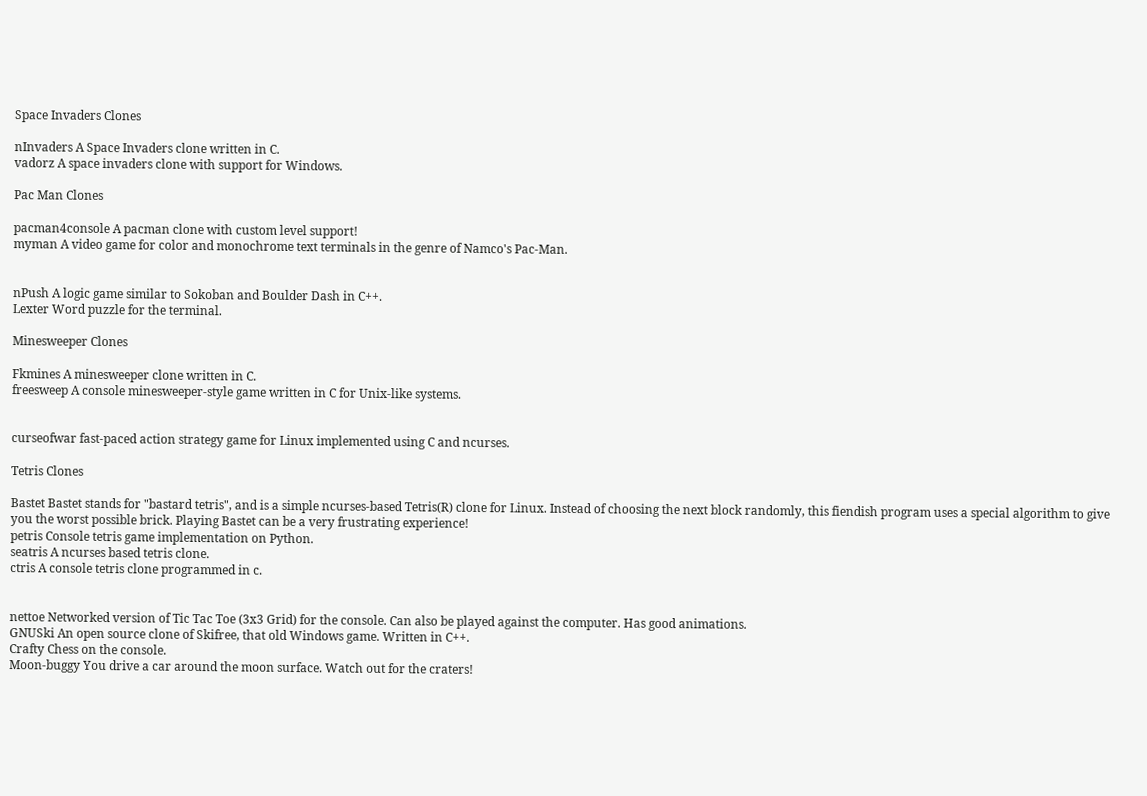Space Invaders Clones

nInvaders A Space Invaders clone written in C.
vadorz A space invaders clone with support for Windows.

Pac Man Clones

pacman4console A pacman clone with custom level support!
myman A video game for color and monochrome text terminals in the genre of Namco's Pac-Man.


nPush A logic game similar to Sokoban and Boulder Dash in C++.
Lexter Word puzzle for the terminal.

Minesweeper Clones

Fkmines A minesweeper clone written in C.
freesweep A console minesweeper-style game written in C for Unix-like systems.


curseofwar fast-paced action strategy game for Linux implemented using C and ncurses.

Tetris Clones

Bastet Bastet stands for "bastard tetris", and is a simple ncurses-based Tetris(R) clone for Linux. Instead of choosing the next block randomly, this fiendish program uses a special algorithm to give you the worst possible brick. Playing Bastet can be a very frustrating experience!
petris Console tetris game implementation on Python.
seatris A ncurses based tetris clone.
ctris A console tetris clone programmed in c.


nettoe Networked version of Tic Tac Toe (3x3 Grid) for the console. Can also be played against the computer. Has good animations.
GNUSki An open source clone of Skifree, that old Windows game. Written in C++.
Crafty Chess on the console.
Moon-buggy You drive a car around the moon surface. Watch out for the craters!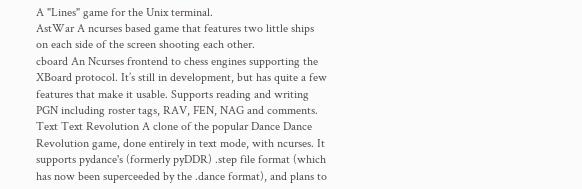A "Lines" game for the Unix terminal.
AstWar A ncurses based game that features two little ships on each side of the screen shooting each other.
cboard An Ncurses frontend to chess engines supporting the XBoard protocol. It’s still in development, but has quite a few features that make it usable. Supports reading and writing PGN including roster tags, RAV, FEN, NAG and comments.
Text Text Revolution A clone of the popular Dance Dance Revolution game, done entirely in text mode, with ncurses. It supports pydance's (formerly pyDDR) .step file format (which has now been superceeded by the .dance format), and plans to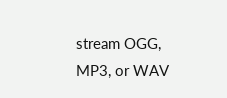stream OGG, MP3, or WAV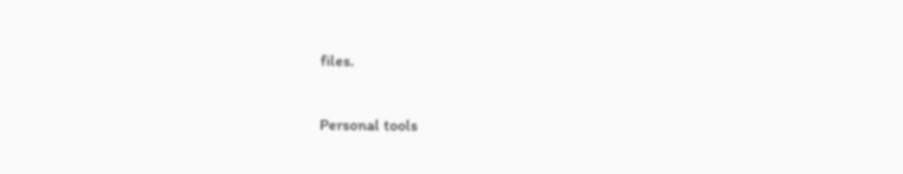files.

Personal tools